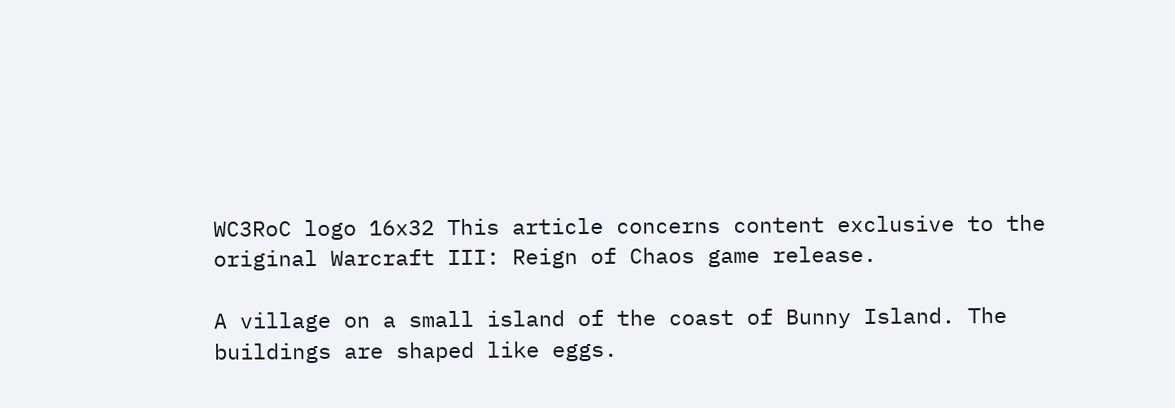WC3RoC logo 16x32 This article concerns content exclusive to the original Warcraft III: Reign of Chaos game release.

A village on a small island of the coast of Bunny Island. The buildings are shaped like eggs.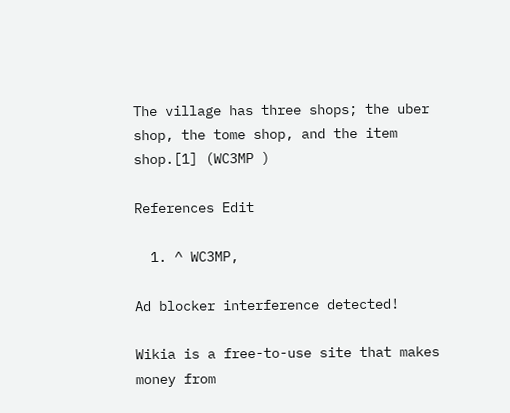The village has three shops; the uber shop, the tome shop, and the item shop.[1] (WC3MP )

References Edit

  1. ^ WC3MP,

Ad blocker interference detected!

Wikia is a free-to-use site that makes money from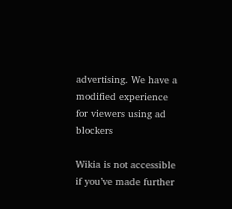advertising. We have a modified experience for viewers using ad blockers

Wikia is not accessible if you’ve made further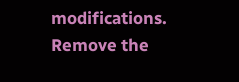modifications. Remove the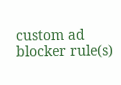custom ad blocker rule(s)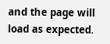and the page will load as expected.